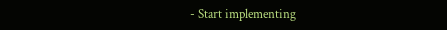- Start implementing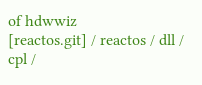of hdwwiz
[reactos.git] / reactos / dll / cpl /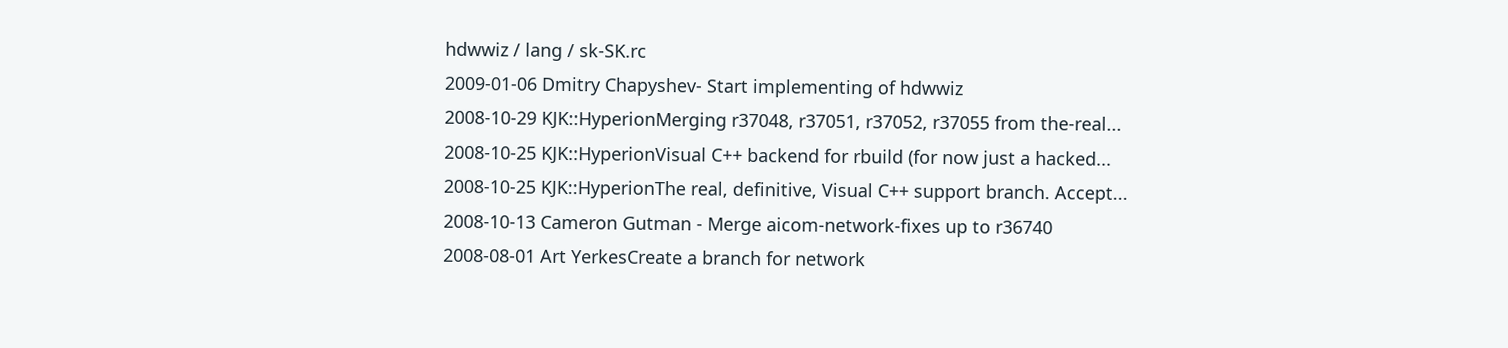hdwwiz / lang / sk-SK.rc
2009-01-06 Dmitry Chapyshev- Start implementing of hdwwiz
2008-10-29 KJK::HyperionMerging r37048, r37051, r37052, r37055 from the-real...
2008-10-25 KJK::HyperionVisual C++ backend for rbuild (for now just a hacked...
2008-10-25 KJK::HyperionThe real, definitive, Visual C++ support branch. Accept...
2008-10-13 Cameron Gutman - Merge aicom-network-fixes up to r36740
2008-08-01 Art YerkesCreate a branch for network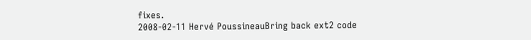fixes.
2008-02-11 Hervé PoussineauBring back ext2 code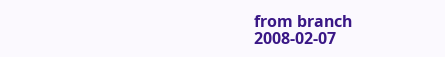from branch
2008-02-07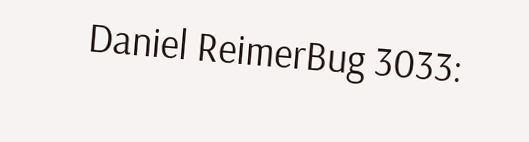Daniel ReimerBug 3033: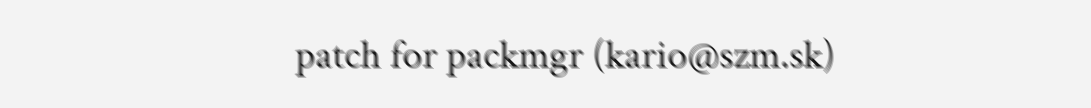patch for packmgr (kario@szm.sk)